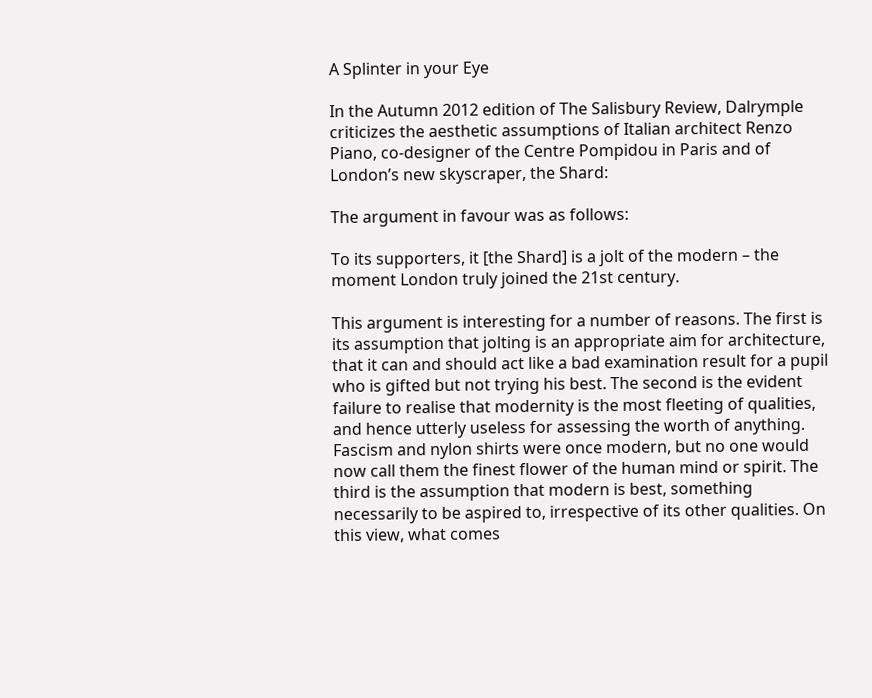A Splinter in your Eye

In the Autumn 2012 edition of The Salisbury Review, Dalrymple criticizes the aesthetic assumptions of Italian architect Renzo Piano, co-designer of the Centre Pompidou in Paris and of London’s new skyscraper, the Shard:

The argument in favour was as follows:

To its supporters, it [the Shard] is a jolt of the modern – the moment London truly joined the 21st century.

This argument is interesting for a number of reasons. The first is its assumption that jolting is an appropriate aim for architecture, that it can and should act like a bad examination result for a pupil who is gifted but not trying his best. The second is the evident failure to realise that modernity is the most fleeting of qualities, and hence utterly useless for assessing the worth of anything. Fascism and nylon shirts were once modern, but no one would now call them the finest flower of the human mind or spirit. The third is the assumption that modern is best, something necessarily to be aspired to, irrespective of its other qualities. On this view, what comes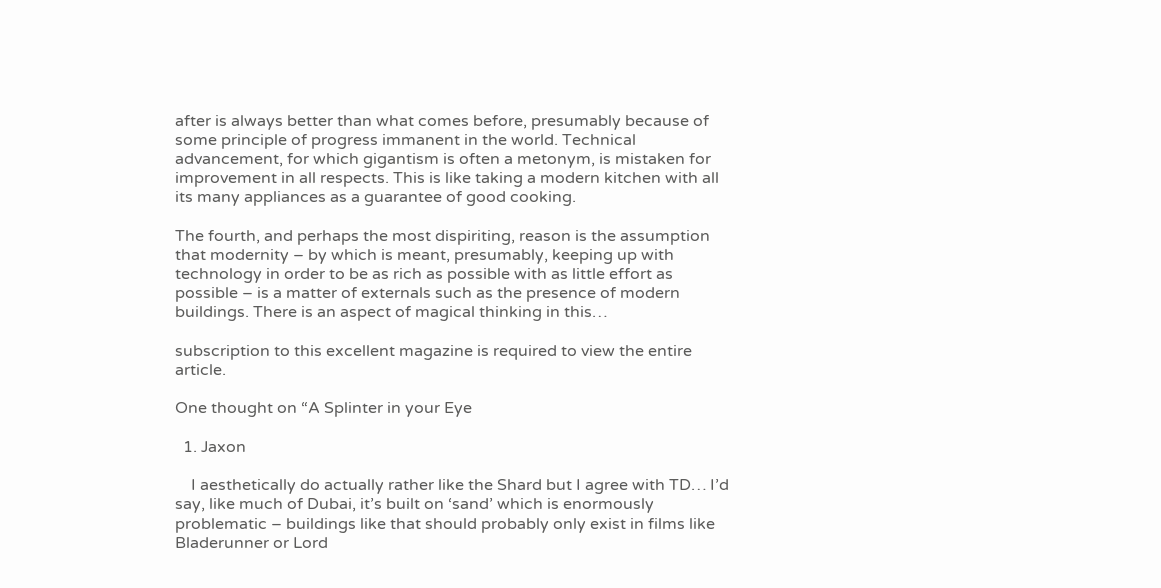after is always better than what comes before, presumably because of some principle of progress immanent in the world. Technical advancement, for which gigantism is often a metonym, is mistaken for improvement in all respects. This is like taking a modern kitchen with all its many appliances as a guarantee of good cooking.

The fourth, and perhaps the most dispiriting, reason is the assumption that modernity – by which is meant, presumably, keeping up with technology in order to be as rich as possible with as little effort as possible – is a matter of externals such as the presence of modern buildings. There is an aspect of magical thinking in this…

subscription to this excellent magazine is required to view the entire article.

One thought on “A Splinter in your Eye

  1. Jaxon

    I aesthetically do actually rather like the Shard but I agree with TD… I’d say, like much of Dubai, it’s built on ‘sand’ which is enormously problematic – buildings like that should probably only exist in films like Bladerunner or Lord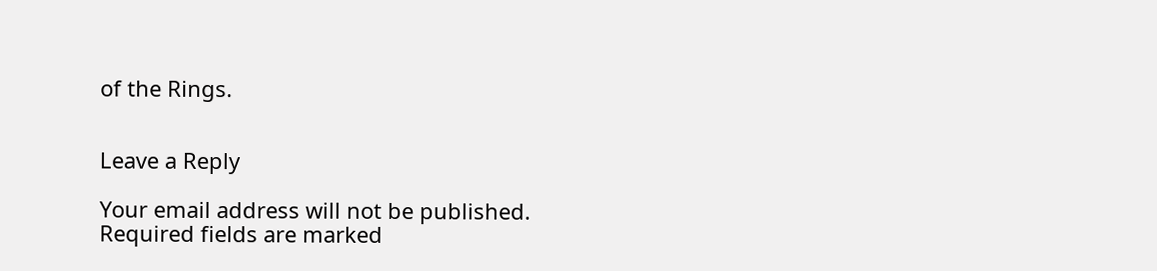of the Rings.


Leave a Reply

Your email address will not be published. Required fields are marked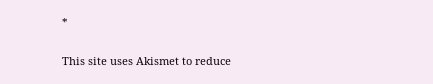*

This site uses Akismet to reduce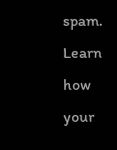spam. Learn how your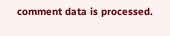comment data is processed.